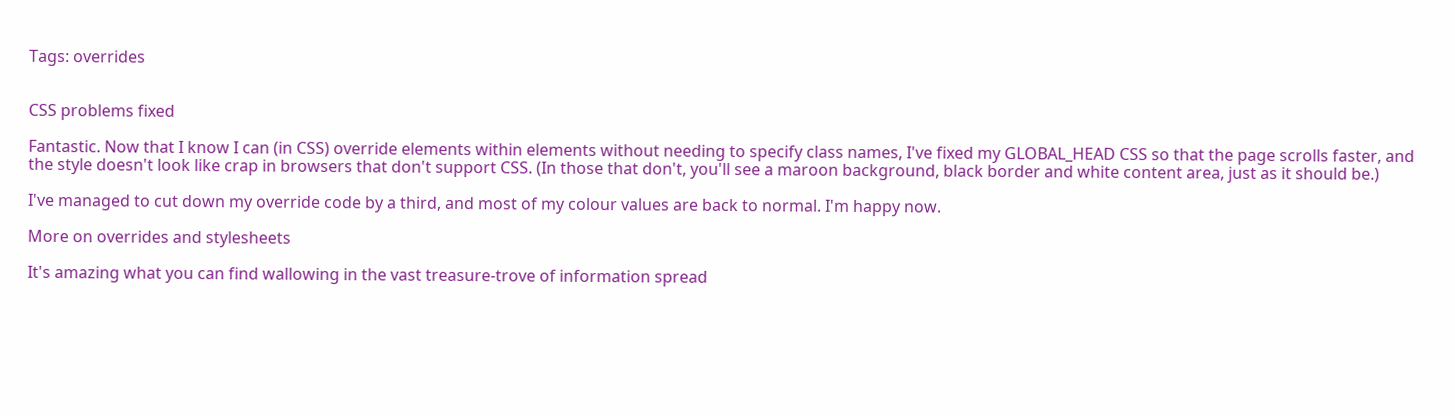Tags: overrides


CSS problems fixed

Fantastic. Now that I know I can (in CSS) override elements within elements without needing to specify class names, I've fixed my GLOBAL_HEAD CSS so that the page scrolls faster, and the style doesn't look like crap in browsers that don't support CSS. (In those that don't, you'll see a maroon background, black border and white content area, just as it should be.)

I've managed to cut down my override code by a third, and most of my colour values are back to normal. I'm happy now.

More on overrides and stylesheets

It's amazing what you can find wallowing in the vast treasure-trove of information spread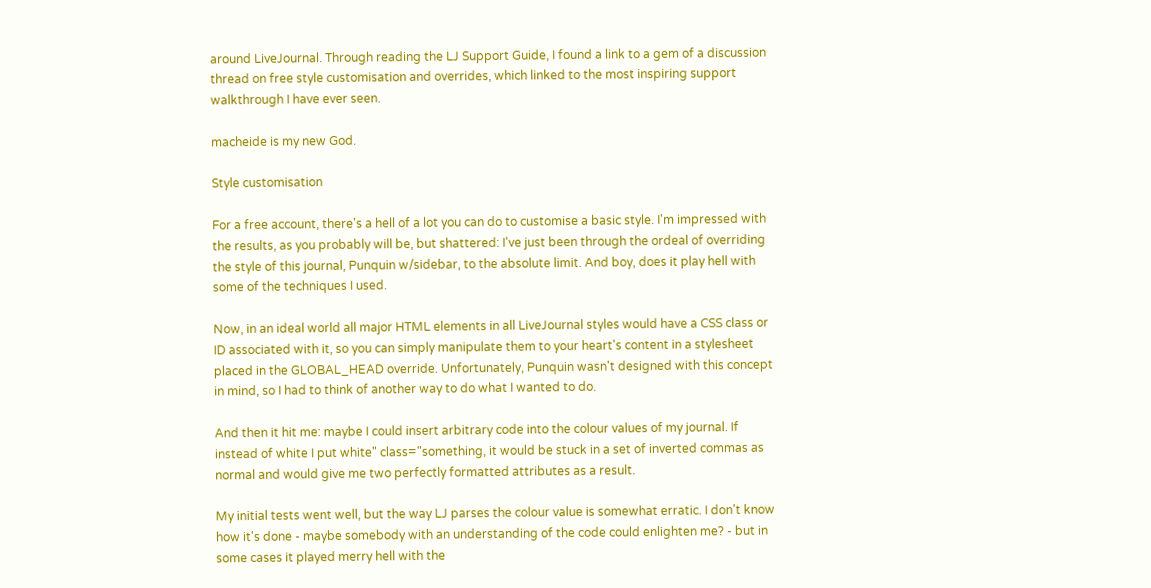around LiveJournal. Through reading the LJ Support Guide, I found a link to a gem of a discussion thread on free style customisation and overrides, which linked to the most inspiring support walkthrough I have ever seen.

macheide is my new God.

Style customisation

For a free account, there's a hell of a lot you can do to customise a basic style. I'm impressed with the results, as you probably will be, but shattered: I've just been through the ordeal of overriding the style of this journal, Punquin w/sidebar, to the absolute limit. And boy, does it play hell with some of the techniques I used.

Now, in an ideal world all major HTML elements in all LiveJournal styles would have a CSS class or ID associated with it, so you can simply manipulate them to your heart's content in a stylesheet placed in the GLOBAL_HEAD override. Unfortunately, Punquin wasn't designed with this concept in mind, so I had to think of another way to do what I wanted to do.

And then it hit me: maybe I could insert arbitrary code into the colour values of my journal. If instead of white I put white" class="something, it would be stuck in a set of inverted commas as normal and would give me two perfectly formatted attributes as a result.

My initial tests went well, but the way LJ parses the colour value is somewhat erratic. I don't know how it's done - maybe somebody with an understanding of the code could enlighten me? - but in some cases it played merry hell with the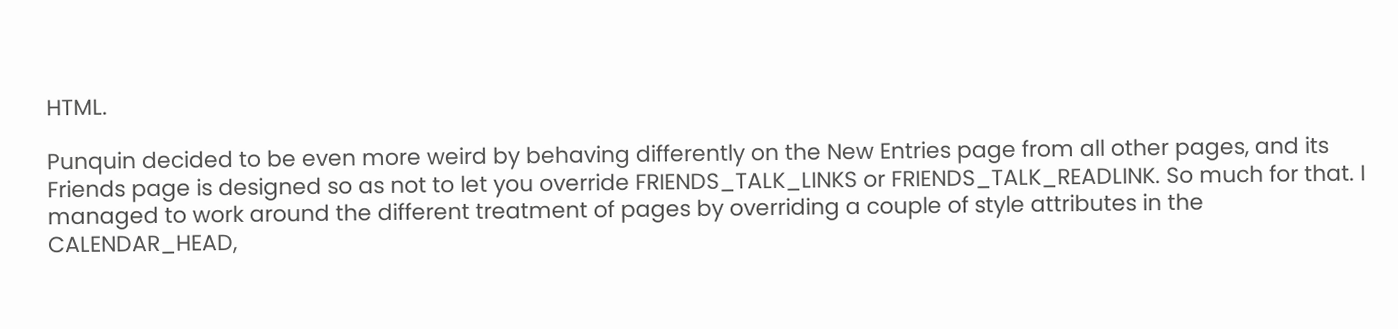HTML.

Punquin decided to be even more weird by behaving differently on the New Entries page from all other pages, and its Friends page is designed so as not to let you override FRIENDS_TALK_LINKS or FRIENDS_TALK_READLINK. So much for that. I managed to work around the different treatment of pages by overriding a couple of style attributes in the CALENDAR_HEAD,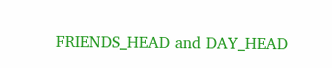FRIENDS_HEAD and DAY_HEAD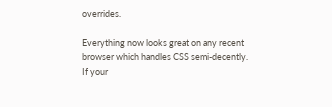overrides.

Everything now looks great on any recent browser which handles CSS semi-decently. If your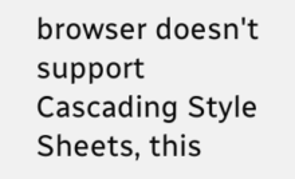browser doesn't support Cascading Style Sheets, this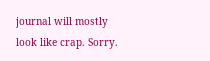journal will mostly look like crap. Sorry.